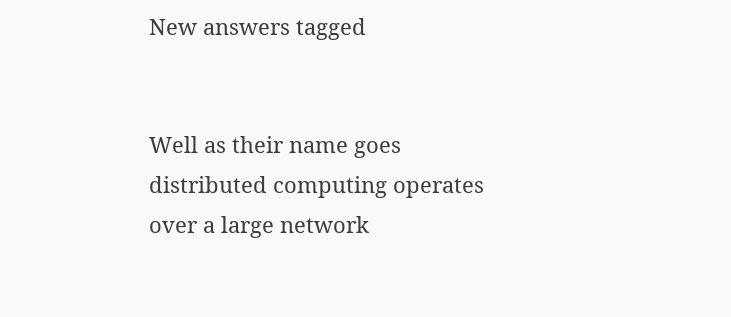New answers tagged


Well as their name goes distributed computing operates over a large network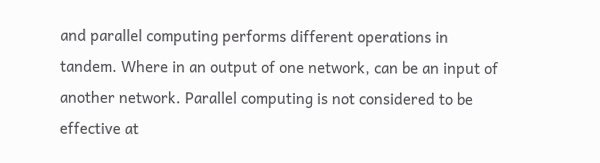and parallel computing performs different operations in tandem. Where in an output of one network, can be an input of another network. Parallel computing is not considered to be effective at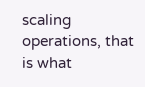scaling operations, that is what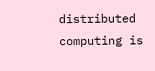distributed computing is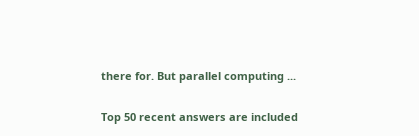there for. But parallel computing ...

Top 50 recent answers are included